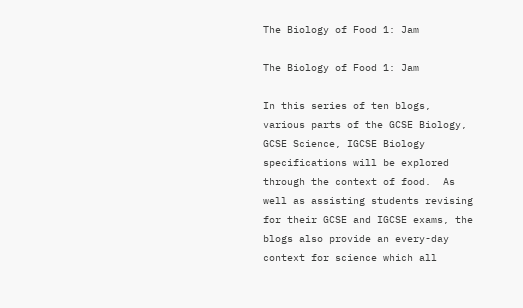The Biology of Food 1: Jam

The Biology of Food 1: Jam

In this series of ten blogs, various parts of the GCSE Biology,  GCSE Science, IGCSE Biology specifications will be explored through the context of food.  As well as assisting students revising for their GCSE and IGCSE exams, the blogs also provide an every-day context for science which all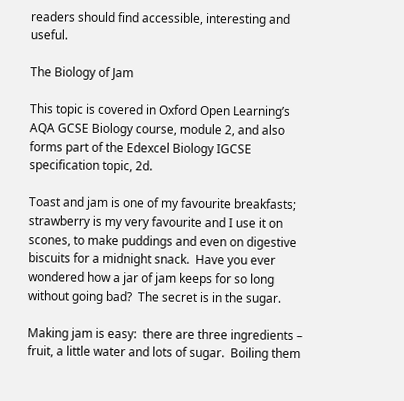readers should find accessible, interesting and useful.

The Biology of Jam

This topic is covered in Oxford Open Learning’s AQA GCSE Biology course, module 2, and also forms part of the Edexcel Biology IGCSE specification topic, 2d.

Toast and jam is one of my favourite breakfasts; strawberry is my very favourite and I use it on scones, to make puddings and even on digestive biscuits for a midnight snack.  Have you ever wondered how a jar of jam keeps for so long without going bad?  The secret is in the sugar.

Making jam is easy:  there are three ingredients – fruit, a little water and lots of sugar.  Boiling them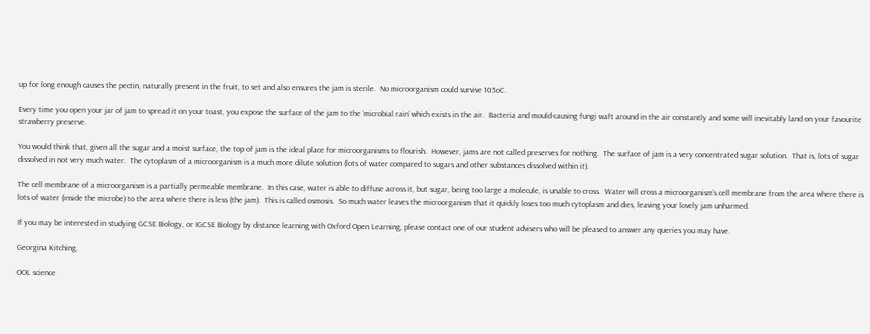up for long enough causes the pectin, naturally present in the fruit, to set and also ensures the jam is sterile.  No microorganism could survive 105oC.

Every time you open your jar of jam to spread it on your toast, you expose the surface of the jam to the ‘microbial rain’ which exists in the air.  Bacteria and mould-causing fungi waft around in the air constantly and some will inevitably land on your favourite strawberry preserve.

You would think that, given all the sugar and a moist surface, the top of jam is the ideal place for microorganisms to flourish.  However, jams are not called preserves for nothing.  The surface of jam is a very concentrated sugar solution.  That is, lots of sugar dissolved in not very much water.  The cytoplasm of a microorganism is a much more dilute solution (lots of water compared to sugars and other substances dissolved within it).

The cell membrane of a microorganism is a partially permeable membrane.  In this case, water is able to diffuse across it, but sugar, being too large a molecule, is unable to cross.  Water will cross a microorganism’s cell membrane from the area where there is lots of water (inside the microbe) to the area where there is less (the jam).  This is called osmosis.  So much water leaves the microorganism that it quickly loses too much cytoplasm and dies, leaving your lovely jam unharmed.

If you may be interested in studying GCSE Biology, or IGCSE Biology by distance learning with Oxford Open Learning, please contact one of our student advisers who will be pleased to answer any queries you may have.

Georgina Kitching,

OOL science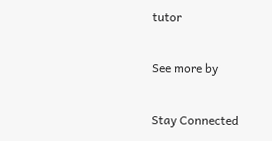tutor

See more by

Stay Connected